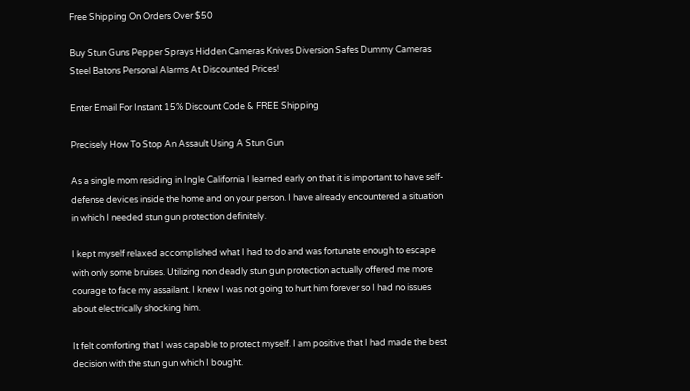Free Shipping On Orders Over $50

Buy Stun Guns Pepper Sprays Hidden Cameras Knives Diversion Safes Dummy Cameras Steel Batons Personal Alarms At Discounted Prices!

Enter Email For Instant 15% Discount Code & FREE Shipping

Precisely How To Stop An Assault Using A Stun Gun

As a single mom residing in Ingle California I learned early on that it is important to have self-defense devices inside the home and on your person. I have already encountered a situation in which I needed stun gun protection definitely.

I kept myself relaxed accomplished what I had to do and was fortunate enough to escape with only some bruises. Utilizing non deadly stun gun protection actually offered me more courage to face my assailant. I knew I was not going to hurt him forever so I had no issues about electrically shocking him.

It felt comforting that I was capable to protect myself. I am positive that I had made the best decision with the stun gun which I bought.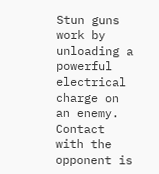Stun guns work by unloading a powerful electrical charge on an enemy. Contact with the opponent is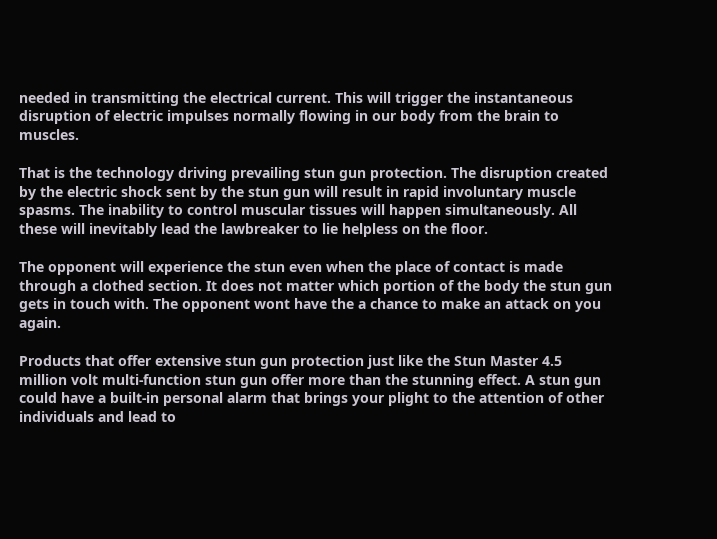needed in transmitting the electrical current. This will trigger the instantaneous disruption of electric impulses normally flowing in our body from the brain to muscles.

That is the technology driving prevailing stun gun protection. The disruption created by the electric shock sent by the stun gun will result in rapid involuntary muscle spasms. The inability to control muscular tissues will happen simultaneously. All these will inevitably lead the lawbreaker to lie helpless on the floor.

The opponent will experience the stun even when the place of contact is made through a clothed section. It does not matter which portion of the body the stun gun gets in touch with. The opponent wont have the a chance to make an attack on you again.

Products that offer extensive stun gun protection just like the Stun Master 4.5 million volt multi-function stun gun offer more than the stunning effect. A stun gun could have a built-in personal alarm that brings your plight to the attention of other individuals and lead to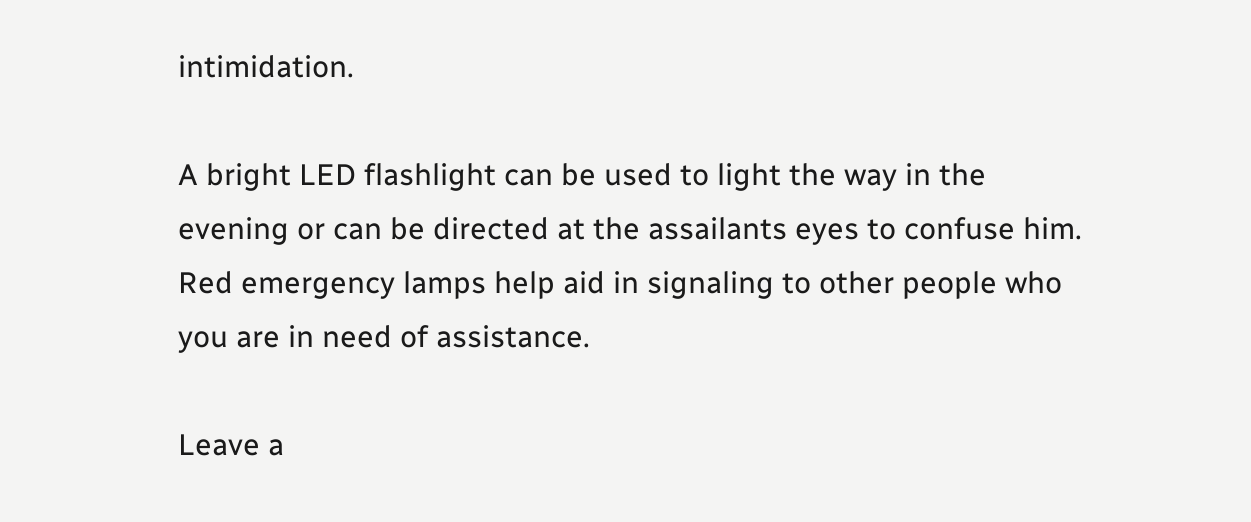intimidation.

A bright LED flashlight can be used to light the way in the evening or can be directed at the assailants eyes to confuse him. Red emergency lamps help aid in signaling to other people who you are in need of assistance.

Leave a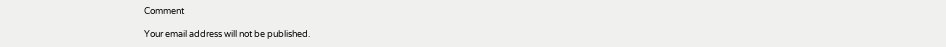Comment

Your email address will not be published.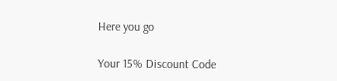Here you go

Your 15% Discount Code